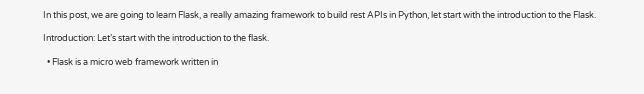In this post, we are going to learn Flask, a really amazing framework to build rest APIs in Python, let start with the introduction to the Flask.

Introduction: Let’s start with the introduction to the flask.

  • Flask is a micro web framework written in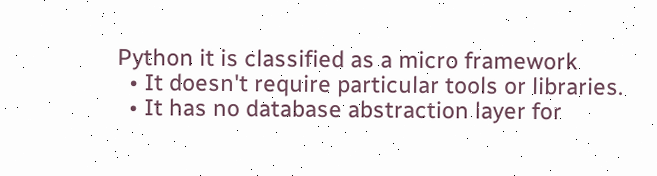Python it is classified as a micro framework
  • It doesn't require particular tools or libraries.
  • It has no database abstraction layer for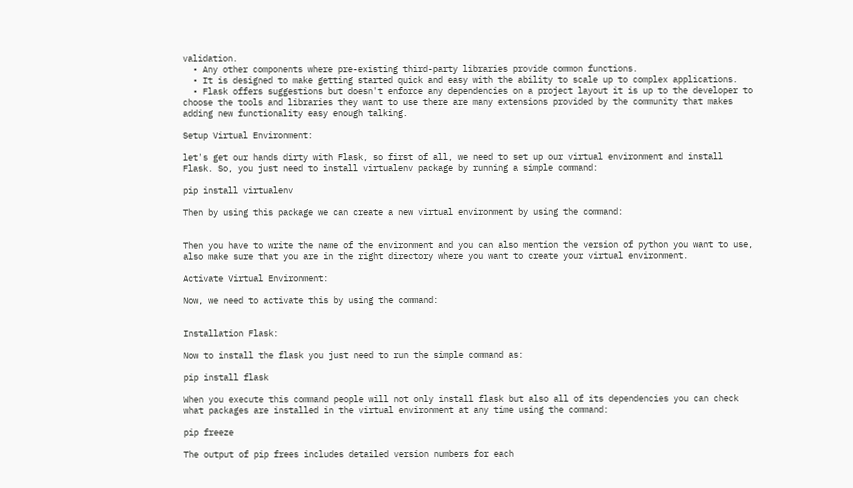validation.
  • Any other components where pre-existing third-party libraries provide common functions.
  • It is designed to make getting started quick and easy with the ability to scale up to complex applications.
  • Flask offers suggestions but doesn't enforce any dependencies on a project layout it is up to the developer to choose the tools and libraries they want to use there are many extensions provided by the community that makes adding new functionality easy enough talking.

Setup Virtual Environment:

let's get our hands dirty with Flask, so first of all, we need to set up our virtual environment and install Flask. So, you just need to install virtualenv package by running a simple command:

pip install virtualenv

Then by using this package we can create a new virtual environment by using the command:


Then you have to write the name of the environment and you can also mention the version of python you want to use, also make sure that you are in the right directory where you want to create your virtual environment.

Activate Virtual Environment:

Now, we need to activate this by using the command:


Installation Flask:

Now to install the flask you just need to run the simple command as:

pip install flask

When you execute this command people will not only install flask but also all of its dependencies you can check what packages are installed in the virtual environment at any time using the command:

pip freeze

The output of pip frees includes detailed version numbers for each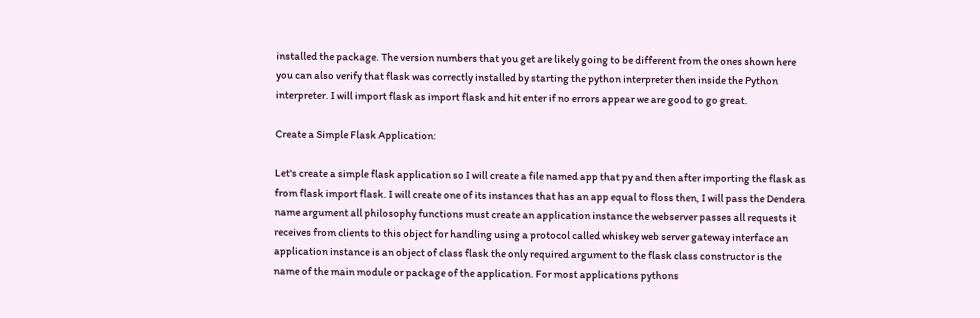installed the package. The version numbers that you get are likely going to be different from the ones shown here you can also verify that flask was correctly installed by starting the python interpreter then inside the Python interpreter. I will import flask as import flask and hit enter if no errors appear we are good to go great.

Create a Simple Flask Application:

Let's create a simple flask application so I will create a file named app that py and then after importing the flask as from flask import flask. I will create one of its instances that has an app equal to floss then, I will pass the Dendera name argument all philosophy functions must create an application instance the webserver passes all requests it receives from clients to this object for handling using a protocol called whiskey web server gateway interface an application instance is an object of class flask the only required argument to the flask class constructor is the name of the main module or package of the application. For most applications pythons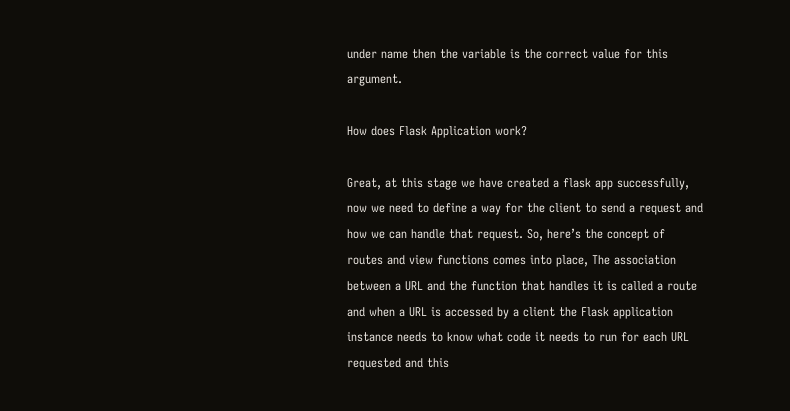under name then the variable is the correct value for this argument.

How does Flask Application work?

Great, at this stage we have created a flask app successfully, now we need to define a way for the client to send a request and how we can handle that request. So, here’s the concept of routes and view functions comes into place, The association between a URL and the function that handles it is called a route and when a URL is accessed by a client the Flask application instance needs to know what code it needs to run for each URL requested and this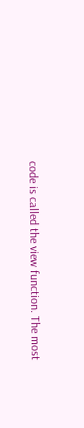code is called the view function. The most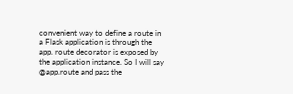convenient way to define a route in a Flask application is through the app. route decorator is exposed by the application instance. So I will say @app.route and pass the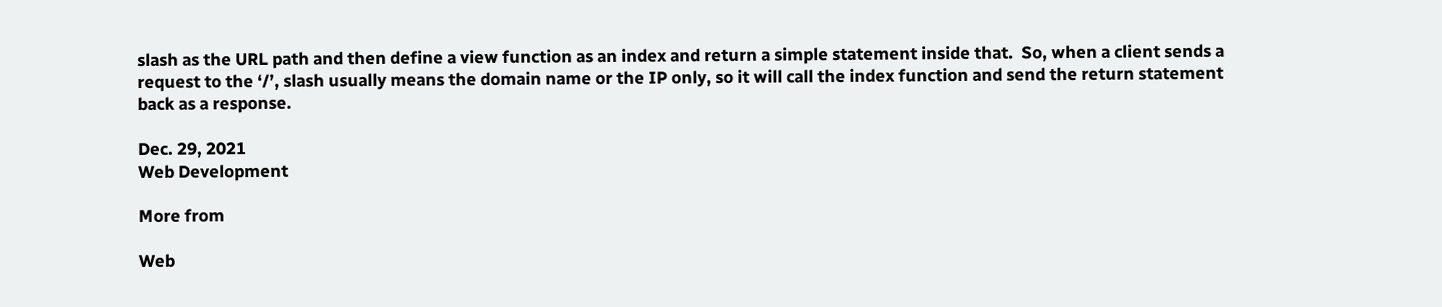slash as the URL path and then define a view function as an index and return a simple statement inside that.  So, when a client sends a request to the ‘/’, slash usually means the domain name or the IP only, so it will call the index function and send the return statement back as a response.

Dec. 29, 2021
Web Development

More from

Web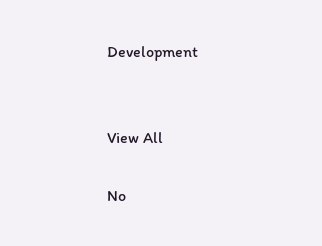Development


View All

No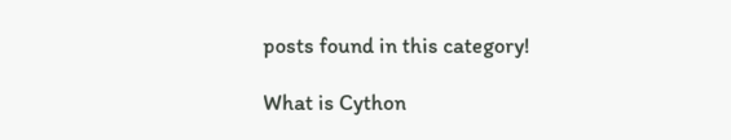posts found in this category!

What is Cython